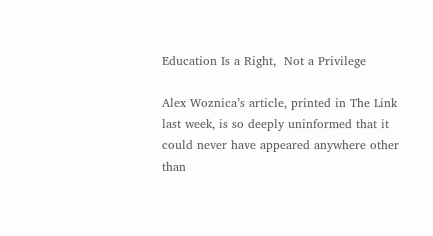Education Is a Right,  Not a Privilege

Alex Woznica’s article, printed in The Link last week, is so deeply uninformed that it could never have appeared anywhere other than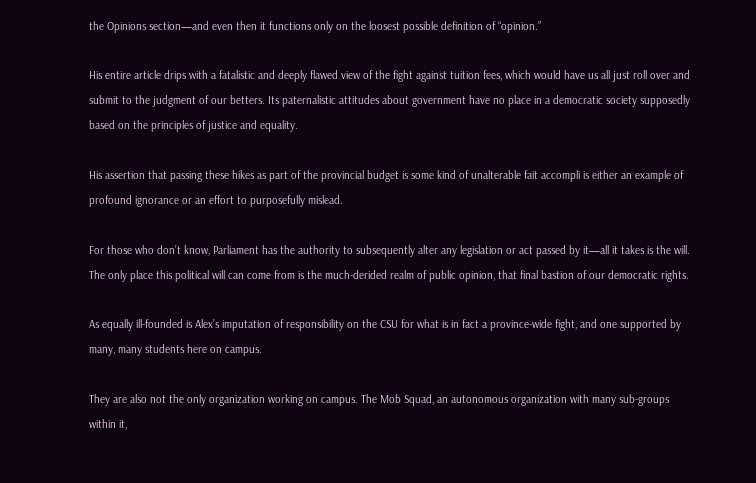the Opinions section—and even then it functions only on the loosest possible definition of “opinion.”

His entire article drips with a fatalistic and deeply flawed view of the fight against tuition fees, which would have us all just roll over and submit to the judgment of our betters. Its paternalistic attitudes about government have no place in a democratic society supposedly based on the principles of justice and equality.

His assertion that passing these hikes as part of the provincial budget is some kind of unalterable fait accompli is either an example of profound ignorance or an effort to purposefully mislead.

For those who don’t know, Parliament has the authority to subsequently alter any legislation or act passed by it—all it takes is the will. The only place this political will can come from is the much-derided realm of public opinion, that final bastion of our democratic rights.

As equally ill-founded is Alex’s imputation of responsibility on the CSU for what is in fact a province-wide fight, and one supported by many, many students here on campus.

They are also not the only organization working on campus. The Mob Squad, an autonomous organization with many sub-groups within it,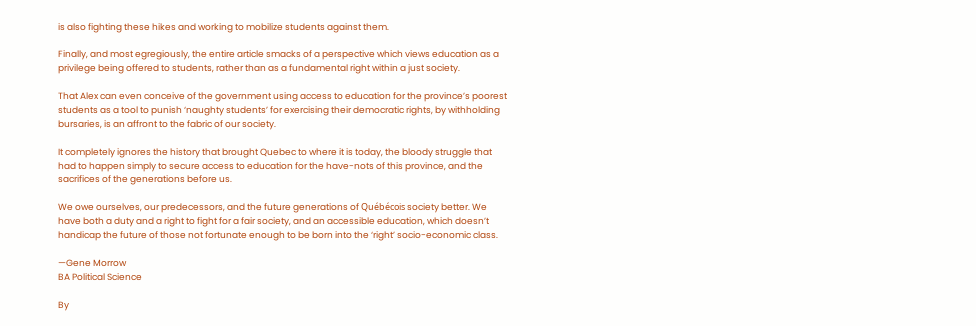is also fighting these hikes and working to mobilize students against them.

Finally, and most egregiously, the entire article smacks of a perspective which views education as a privilege being offered to students, rather than as a fundamental right within a just society.

That Alex can even conceive of the government using access to education for the province’s poorest students as a tool to punish ‘naughty students’ for exercising their democratic rights, by withholding bursaries, is an affront to the fabric of our society.

It completely ignores the history that brought Quebec to where it is today, the bloody struggle that had to happen simply to secure access to education for the have-nots of this province, and the sacrifices of the generations before us.

We owe ourselves, our predecessors, and the future generations of Québécois society better. We have both a duty and a right to fight for a fair society, and an accessible education, which doesn’t handicap the future of those not fortunate enough to be born into the ‘right’ socio-economic class.

—Gene Morrow
BA Political Science

By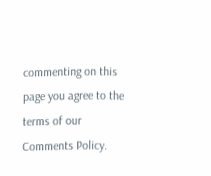commenting on this page you agree to the terms of our Comments Policy.